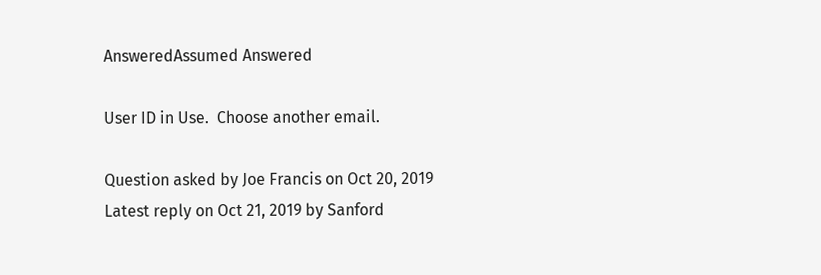AnsweredAssumed Answered

User ID in Use.  Choose another email.

Question asked by Joe Francis on Oct 20, 2019
Latest reply on Oct 21, 2019 by Sanford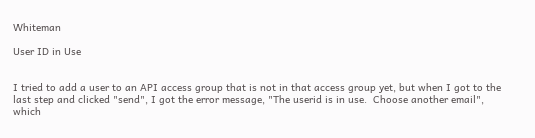Whiteman

User ID in Use


I tried to add a user to an API access group that is not in that access group yet, but when I got to the last step and clicked "send", I got the error message, "The userid is in use.  Choose another email", which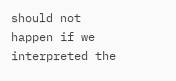should not happen if we interpreted the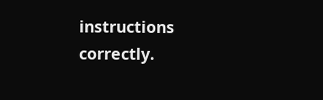instructions correctly.